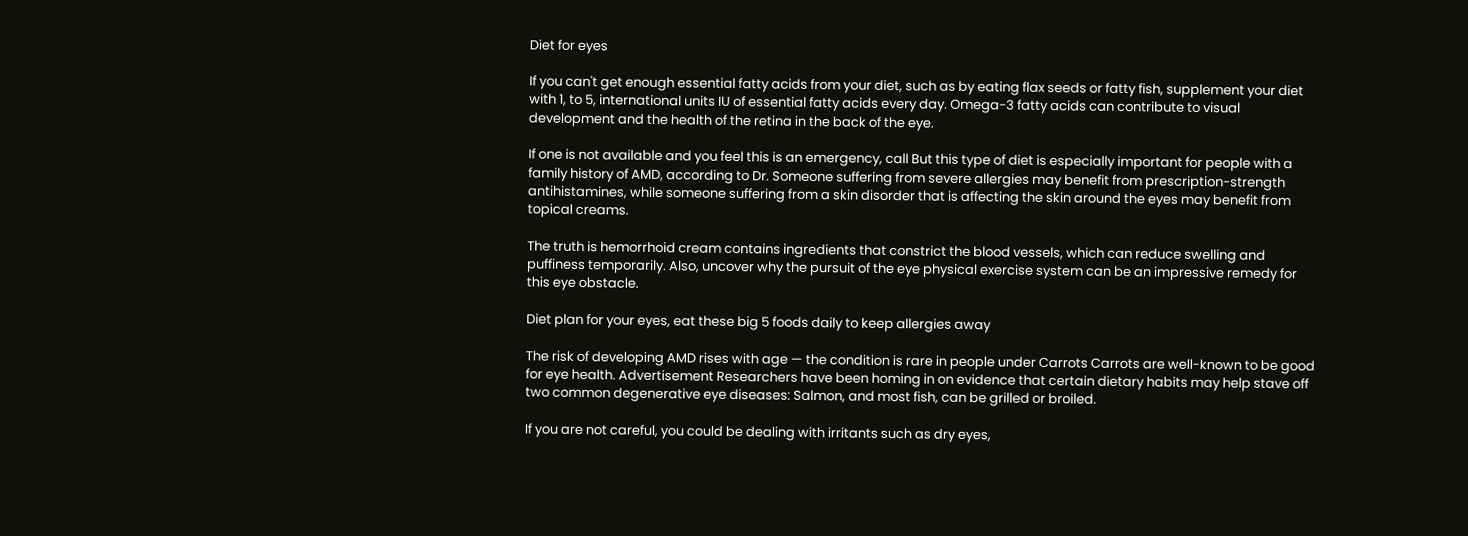Diet for eyes

If you can't get enough essential fatty acids from your diet, such as by eating flax seeds or fatty fish, supplement your diet with 1, to 5, international units IU of essential fatty acids every day. Omega-3 fatty acids can contribute to visual development and the health of the retina in the back of the eye.

If one is not available and you feel this is an emergency, call But this type of diet is especially important for people with a family history of AMD, according to Dr. Someone suffering from severe allergies may benefit from prescription-strength antihistamines, while someone suffering from a skin disorder that is affecting the skin around the eyes may benefit from topical creams.

The truth is hemorrhoid cream contains ingredients that constrict the blood vessels, which can reduce swelling and puffiness temporarily. Also, uncover why the pursuit of the eye physical exercise system can be an impressive remedy for this eye obstacle.

Diet plan for your eyes, eat these big 5 foods daily to keep allergies away

The risk of developing AMD rises with age — the condition is rare in people under Carrots Carrots are well-known to be good for eye health. Advertisement Researchers have been homing in on evidence that certain dietary habits may help stave off two common degenerative eye diseases: Salmon, and most fish, can be grilled or broiled.

If you are not careful, you could be dealing with irritants such as dry eyes,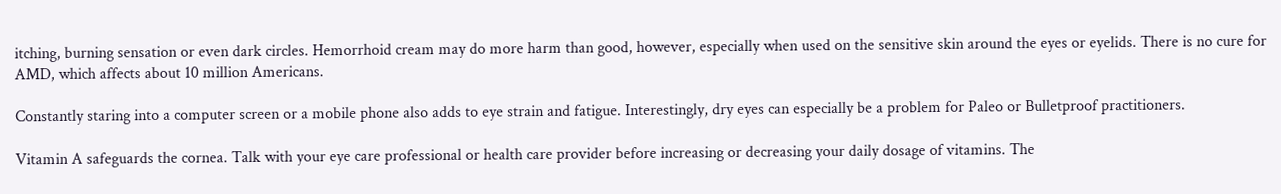itching, burning sensation or even dark circles. Hemorrhoid cream may do more harm than good, however, especially when used on the sensitive skin around the eyes or eyelids. There is no cure for AMD, which affects about 10 million Americans.

Constantly staring into a computer screen or a mobile phone also adds to eye strain and fatigue. Interestingly, dry eyes can especially be a problem for Paleo or Bulletproof practitioners.

Vitamin A safeguards the cornea. Talk with your eye care professional or health care provider before increasing or decreasing your daily dosage of vitamins. The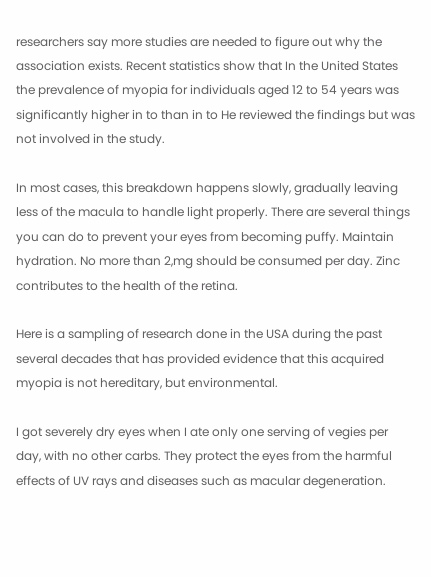researchers say more studies are needed to figure out why the association exists. Recent statistics show that In the United States the prevalence of myopia for individuals aged 12 to 54 years was significantly higher in to than in to He reviewed the findings but was not involved in the study.

In most cases, this breakdown happens slowly, gradually leaving less of the macula to handle light properly. There are several things you can do to prevent your eyes from becoming puffy. Maintain hydration. No more than 2,mg should be consumed per day. Zinc contributes to the health of the retina.

Here is a sampling of research done in the USA during the past several decades that has provided evidence that this acquired myopia is not hereditary, but environmental.

I got severely dry eyes when I ate only one serving of vegies per day, with no other carbs. They protect the eyes from the harmful effects of UV rays and diseases such as macular degeneration.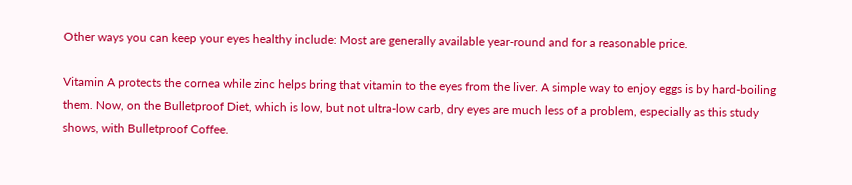Other ways you can keep your eyes healthy include: Most are generally available year-round and for a reasonable price.

Vitamin A protects the cornea while zinc helps bring that vitamin to the eyes from the liver. A simple way to enjoy eggs is by hard-boiling them. Now, on the Bulletproof Diet, which is low, but not ultra-low carb, dry eyes are much less of a problem, especially as this study shows, with Bulletproof Coffee.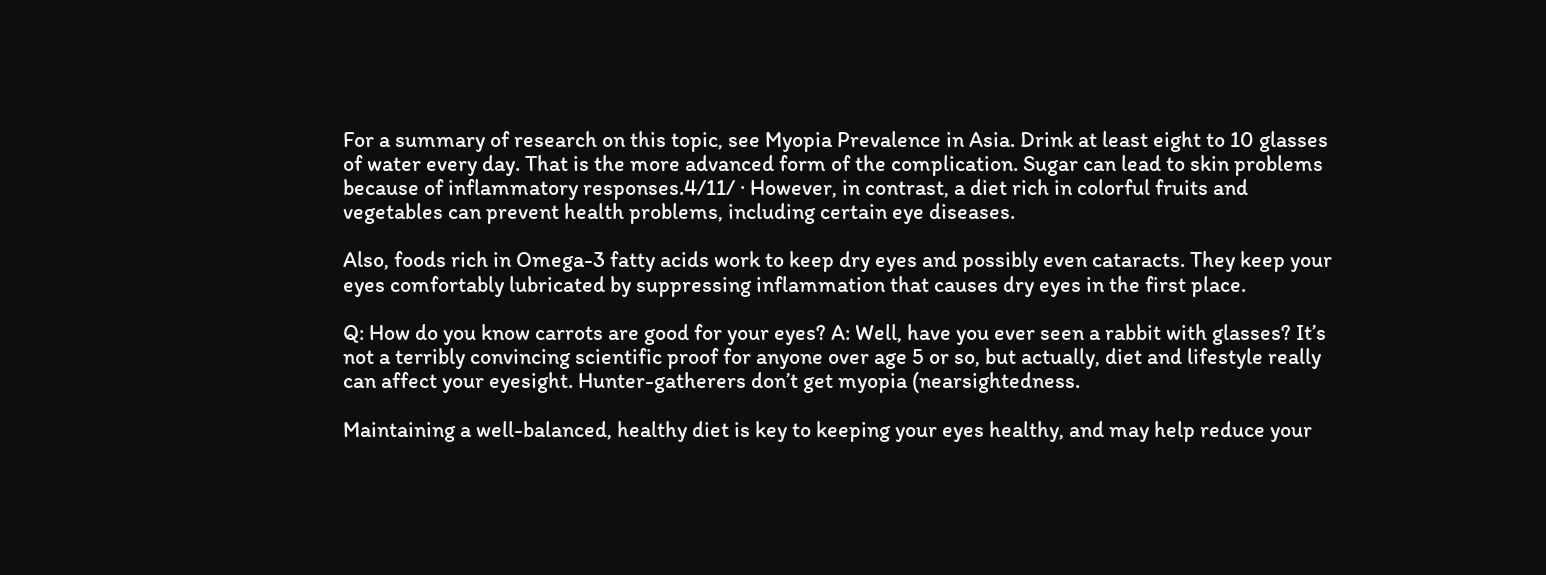For a summary of research on this topic, see Myopia Prevalence in Asia. Drink at least eight to 10 glasses of water every day. That is the more advanced form of the complication. Sugar can lead to skin problems because of inflammatory responses.4/11/ · However, in contrast, a diet rich in colorful fruits and vegetables can prevent health problems, including certain eye diseases.

Also, foods rich in Omega-3 fatty acids work to keep dry eyes and possibly even cataracts. They keep your eyes comfortably lubricated by suppressing inflammation that causes dry eyes in the first place.

Q: How do you know carrots are good for your eyes? A: Well, have you ever seen a rabbit with glasses? It’s not a terribly convincing scientific proof for anyone over age 5 or so, but actually, diet and lifestyle really can affect your eyesight. Hunter-gatherers don’t get myopia (nearsightedness.

Maintaining a well-balanced, healthy diet is key to keeping your eyes healthy, and may help reduce your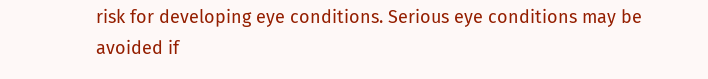risk for developing eye conditions. Serious eye conditions may be avoided if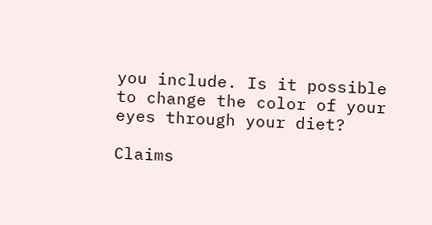you include. Is it possible to change the color of your eyes through your diet?

Claims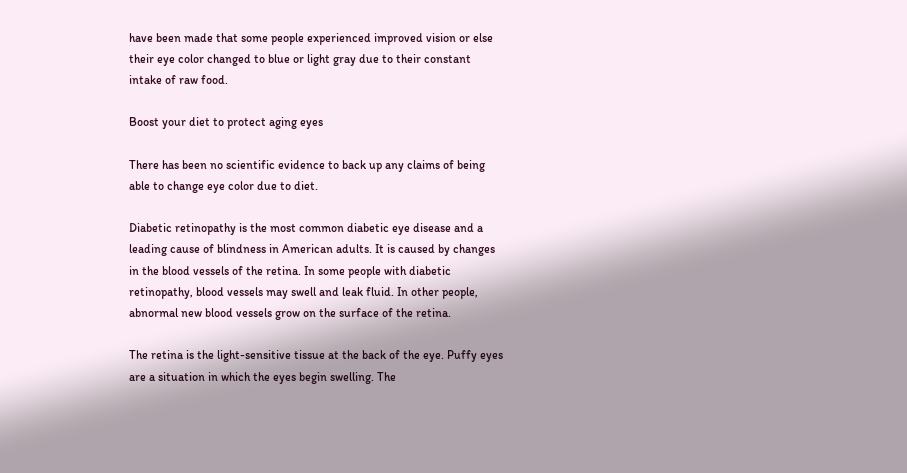have been made that some people experienced improved vision or else their eye color changed to blue or light gray due to their constant intake of raw food.

Boost your diet to protect aging eyes

There has been no scientific evidence to back up any claims of being able to change eye color due to diet.

Diabetic retinopathy is the most common diabetic eye disease and a leading cause of blindness in American adults. It is caused by changes in the blood vessels of the retina. In some people with diabetic retinopathy, blood vessels may swell and leak fluid. In other people, abnormal new blood vessels grow on the surface of the retina.

The retina is the light-sensitive tissue at the back of the eye. Puffy eyes are a situation in which the eyes begin swelling. The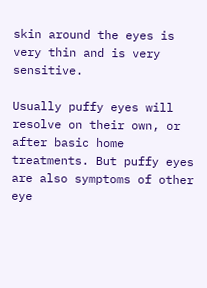skin around the eyes is very thin and is very sensitive.

Usually puffy eyes will resolve on their own, or after basic home treatments. But puffy eyes are also symptoms of other eye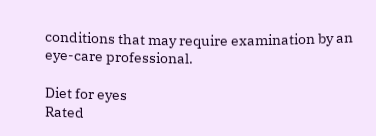conditions that may require examination by an eye-care professional.

Diet for eyes
Rated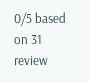0/5 based on 31 review